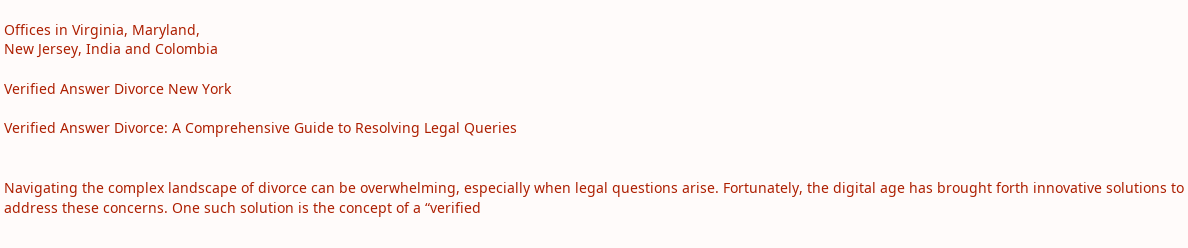Offices in Virginia, Maryland,
New Jersey, India and Colombia

Verified Answer Divorce New York

Verified Answer Divorce: A Comprehensive Guide to Resolving Legal Queries


Navigating the complex landscape of divorce can be overwhelming, especially when legal questions arise. Fortunately, the digital age has brought forth innovative solutions to address these concerns. One such solution is the concept of a “verified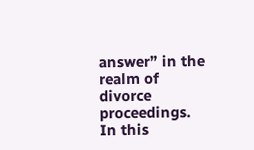answer” in the realm of divorce proceedings. In this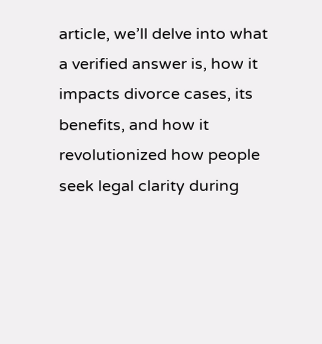article, we’ll delve into what a verified answer is, how it impacts divorce cases, its benefits, and how it revolutionized how people seek legal clarity during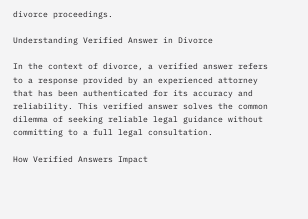divorce proceedings.

Understanding Verified Answer in Divorce

In the context of divorce, a verified answer refers to a response provided by an experienced attorney that has been authenticated for its accuracy and reliability. This verified answer solves the common dilemma of seeking reliable legal guidance without committing to a full legal consultation.

How Verified Answers Impact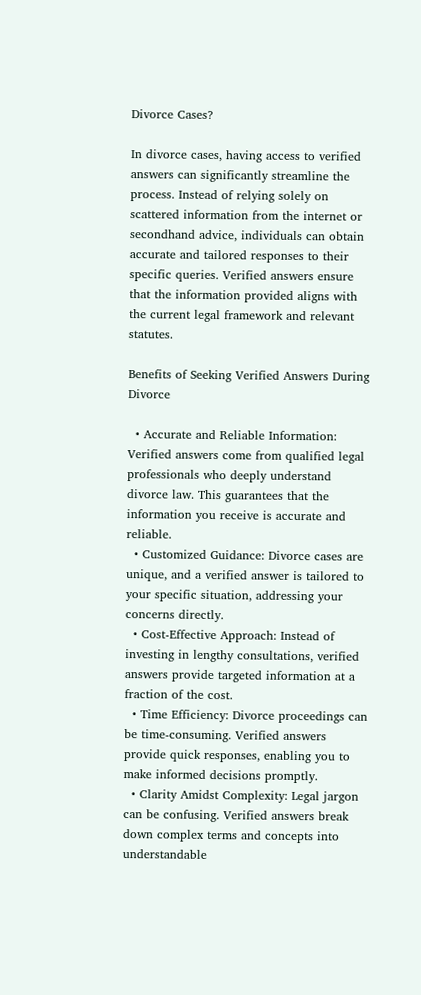Divorce Cases?

In divorce cases, having access to verified answers can significantly streamline the process. Instead of relying solely on scattered information from the internet or secondhand advice, individuals can obtain accurate and tailored responses to their specific queries. Verified answers ensure that the information provided aligns with the current legal framework and relevant statutes.

Benefits of Seeking Verified Answers During Divorce

  • Accurate and Reliable Information: Verified answers come from qualified legal professionals who deeply understand divorce law. This guarantees that the information you receive is accurate and reliable.
  • Customized Guidance: Divorce cases are unique, and a verified answer is tailored to your specific situation, addressing your concerns directly.
  • Cost-Effective Approach: Instead of investing in lengthy consultations, verified answers provide targeted information at a fraction of the cost.
  • Time Efficiency: Divorce proceedings can be time-consuming. Verified answers provide quick responses, enabling you to make informed decisions promptly.
  • Clarity Amidst Complexity: Legal jargon can be confusing. Verified answers break down complex terms and concepts into understandable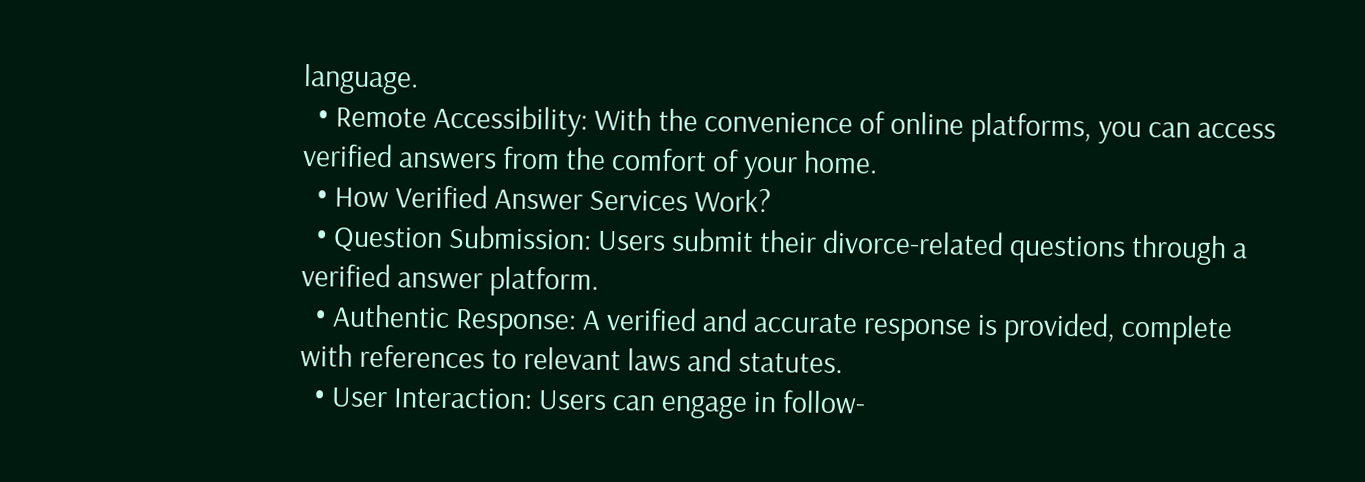language.
  • Remote Accessibility: With the convenience of online platforms, you can access verified answers from the comfort of your home.
  • How Verified Answer Services Work?
  • Question Submission: Users submit their divorce-related questions through a verified answer platform.
  • Authentic Response: A verified and accurate response is provided, complete with references to relevant laws and statutes.
  • User Interaction: Users can engage in follow-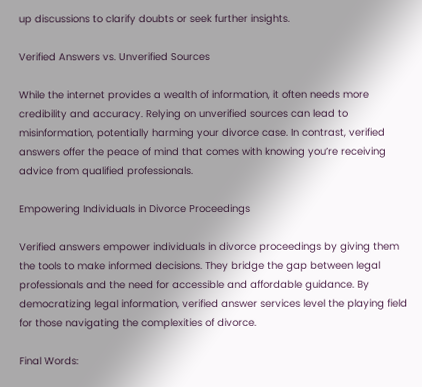up discussions to clarify doubts or seek further insights.

Verified Answers vs. Unverified Sources

While the internet provides a wealth of information, it often needs more credibility and accuracy. Relying on unverified sources can lead to misinformation, potentially harming your divorce case. In contrast, verified answers offer the peace of mind that comes with knowing you’re receiving advice from qualified professionals.

Empowering Individuals in Divorce Proceedings

Verified answers empower individuals in divorce proceedings by giving them the tools to make informed decisions. They bridge the gap between legal professionals and the need for accessible and affordable guidance. By democratizing legal information, verified answer services level the playing field for those navigating the complexities of divorce.

Final Words: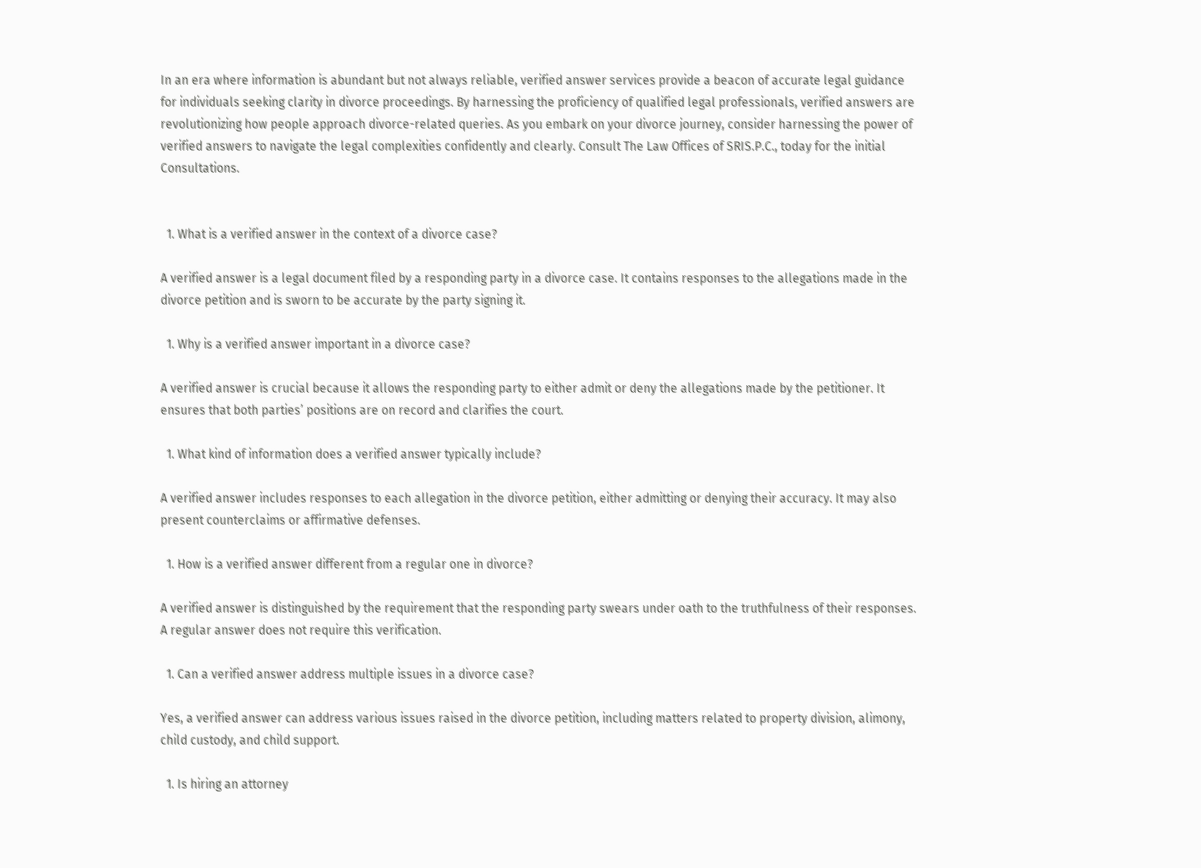In an era where information is abundant but not always reliable, verified answer services provide a beacon of accurate legal guidance for individuals seeking clarity in divorce proceedings. By harnessing the proficiency of qualified legal professionals, verified answers are revolutionizing how people approach divorce-related queries. As you embark on your divorce journey, consider harnessing the power of verified answers to navigate the legal complexities confidently and clearly. Consult The Law Offices of SRIS.P.C., today for the initial Consultations.


  1. What is a verified answer in the context of a divorce case?

A verified answer is a legal document filed by a responding party in a divorce case. It contains responses to the allegations made in the divorce petition and is sworn to be accurate by the party signing it.

  1. Why is a verified answer important in a divorce case?

A verified answer is crucial because it allows the responding party to either admit or deny the allegations made by the petitioner. It ensures that both parties’ positions are on record and clarifies the court.

  1. What kind of information does a verified answer typically include?

A verified answer includes responses to each allegation in the divorce petition, either admitting or denying their accuracy. It may also present counterclaims or affirmative defenses.

  1. How is a verified answer different from a regular one in divorce?

A verified answer is distinguished by the requirement that the responding party swears under oath to the truthfulness of their responses. A regular answer does not require this verification.

  1. Can a verified answer address multiple issues in a divorce case?

Yes, a verified answer can address various issues raised in the divorce petition, including matters related to property division, alimony, child custody, and child support.

  1. Is hiring an attorney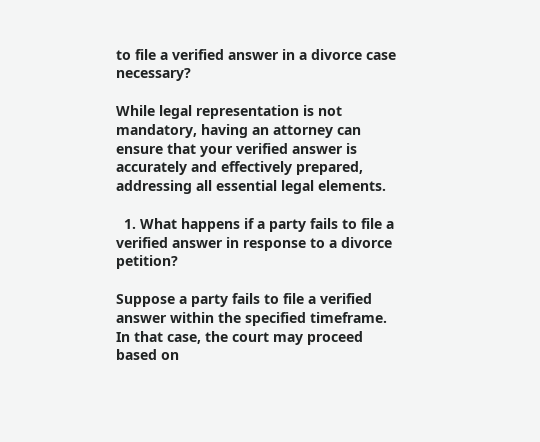to file a verified answer in a divorce case necessary?

While legal representation is not mandatory, having an attorney can ensure that your verified answer is accurately and effectively prepared, addressing all essential legal elements.

  1. What happens if a party fails to file a verified answer in response to a divorce petition?

Suppose a party fails to file a verified answer within the specified timeframe. In that case, the court may proceed based on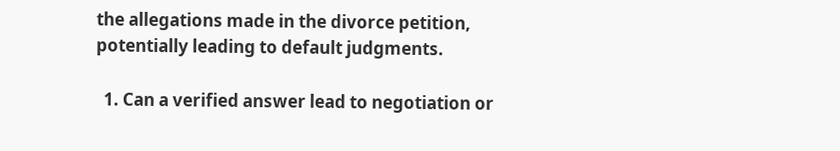the allegations made in the divorce petition, potentially leading to default judgments.

  1. Can a verified answer lead to negotiation or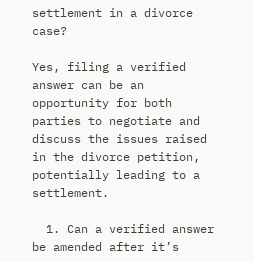settlement in a divorce case?

Yes, filing a verified answer can be an opportunity for both parties to negotiate and discuss the issues raised in the divorce petition, potentially leading to a settlement.

  1. Can a verified answer be amended after it’s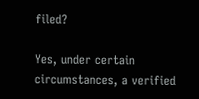filed?

Yes, under certain circumstances, a verified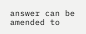answer can be amended to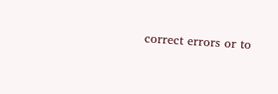correct errors or to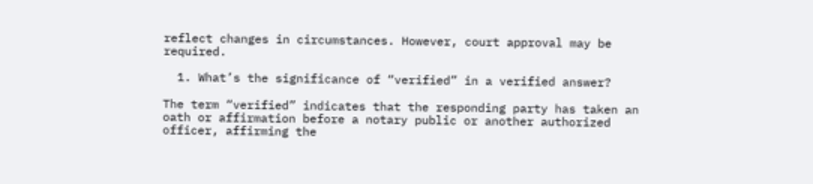reflect changes in circumstances. However, court approval may be required.

  1. What’s the significance of “verified” in a verified answer?

The term “verified” indicates that the responding party has taken an oath or affirmation before a notary public or another authorized officer, affirming the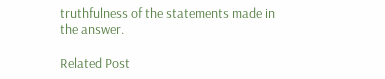truthfulness of the statements made in the answer.

Related Post